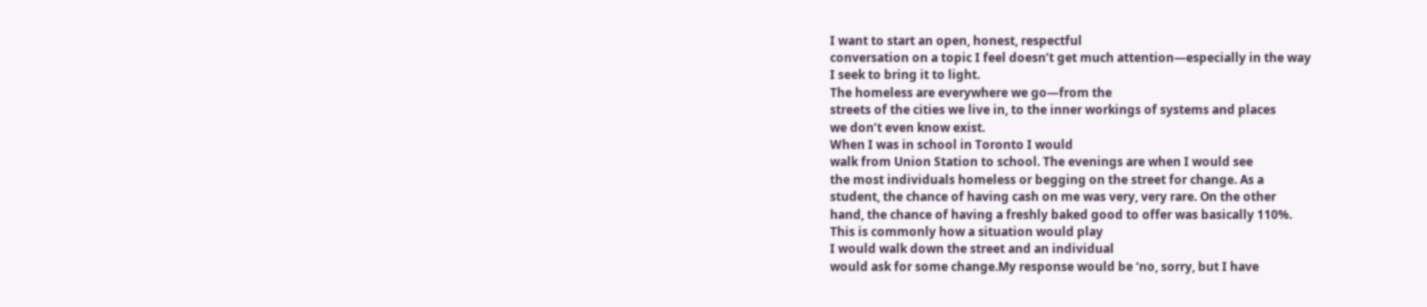I want to start an open, honest, respectful
conversation on a topic I feel doesn’t get much attention—especially in the way
I seek to bring it to light.
The homeless are everywhere we go—from the
streets of the cities we live in, to the inner workings of systems and places
we don’t even know exist.
When I was in school in Toronto I would
walk from Union Station to school. The evenings are when I would see
the most individuals homeless or begging on the street for change. As a
student, the chance of having cash on me was very, very rare. On the other
hand, the chance of having a freshly baked good to offer was basically 110%.
This is commonly how a situation would play
I would walk down the street and an individual
would ask for some change.My response would be ‘no, sorry, but I have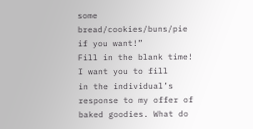some bread/cookies/buns/pie if you want!”
Fill in the blank time! I want you to fill
in the individual’s response to my offer of baked goodies. What do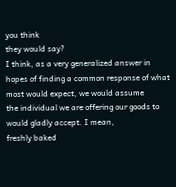you think
they would say?
I think, as a very generalized answer in
hopes of finding a common response of what most would expect, we would assume
the individual we are offering our goods to would gladly accept. I mean,
freshly baked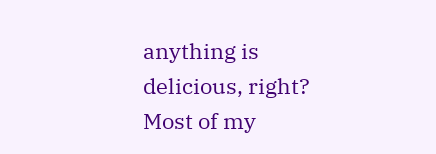anything is delicious, right? Most of my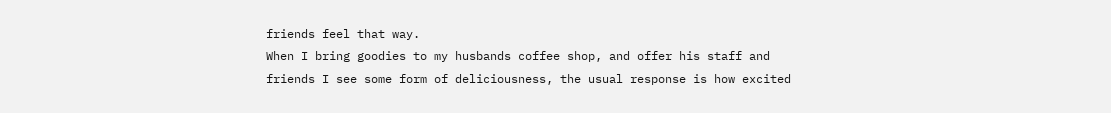friends feel that way.
When I bring goodies to my husbands coffee shop, and offer his staff and
friends I see some form of deliciousness, the usual response is how excited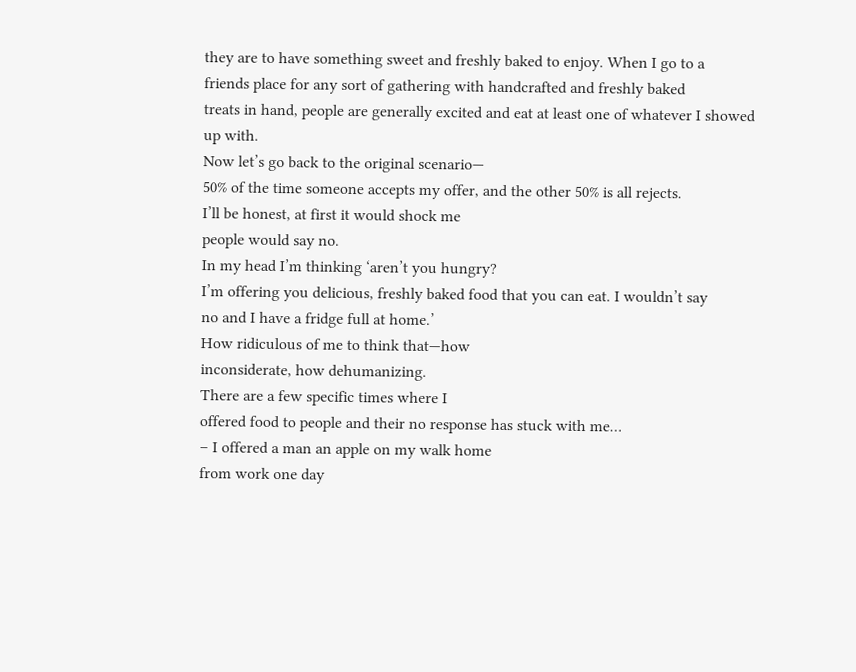they are to have something sweet and freshly baked to enjoy. When I go to a
friends place for any sort of gathering with handcrafted and freshly baked
treats in hand, people are generally excited and eat at least one of whatever I showed
up with.
Now let’s go back to the original scenario—
50% of the time someone accepts my offer, and the other 50% is all rejects.
I’ll be honest, at first it would shock me
people would say no.
In my head I’m thinking ‘aren’t you hungry?
I’m offering you delicious, freshly baked food that you can eat. I wouldn’t say
no and I have a fridge full at home.’
How ridiculous of me to think that—how
inconsiderate, how dehumanizing.
There are a few specific times where I
offered food to people and their no response has stuck with me…
– I offered a man an apple on my walk home
from work one day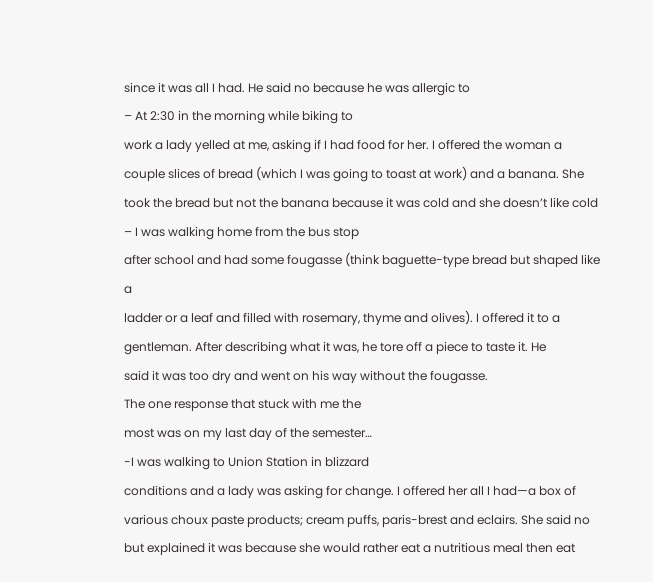since it was all I had. He said no because he was allergic to
– At 2:30 in the morning while biking to
work a lady yelled at me, asking if I had food for her. I offered the woman a
couple slices of bread (which I was going to toast at work) and a banana. She
took the bread but not the banana because it was cold and she doesn’t like cold
– I was walking home from the bus stop
after school and had some fougasse (think baguette-type bread but shaped like a
ladder or a leaf and filled with rosemary, thyme and olives). I offered it to a
gentleman. After describing what it was, he tore off a piece to taste it. He
said it was too dry and went on his way without the fougasse.
The one response that stuck with me the
most was on my last day of the semester…
-I was walking to Union Station in blizzard
conditions and a lady was asking for change. I offered her all I had—a box of
various choux paste products; cream puffs, paris-brest and eclairs. She said no
but explained it was because she would rather eat a nutritious meal then eat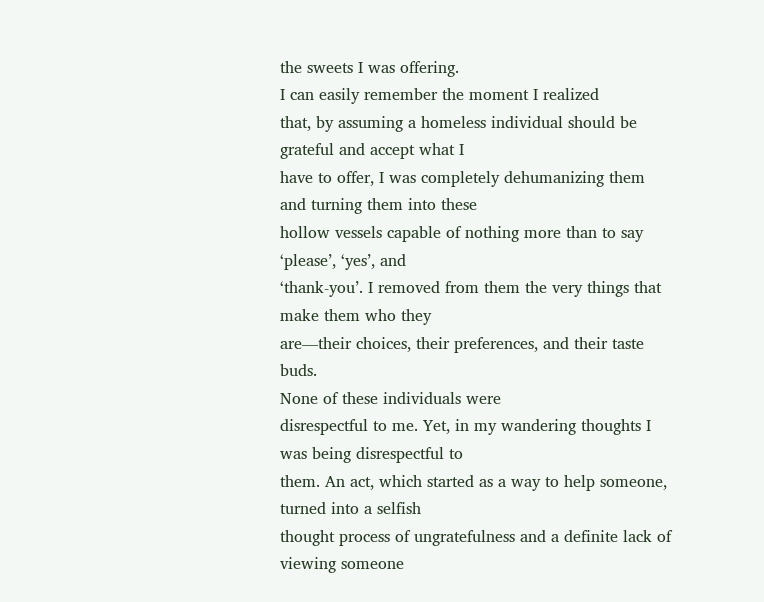the sweets I was offering.
I can easily remember the moment I realized
that, by assuming a homeless individual should be grateful and accept what I
have to offer, I was completely dehumanizing them and turning them into these
hollow vessels capable of nothing more than to say ‘please’, ‘yes’, and
‘thank-you’. I removed from them the very things that make them who they
are—their choices, their preferences, and their taste buds.
None of these individuals were
disrespectful to me. Yet, in my wandering thoughts I was being disrespectful to
them. An act, which started as a way to help someone, turned into a selfish
thought process of ungratefulness and a definite lack of viewing someone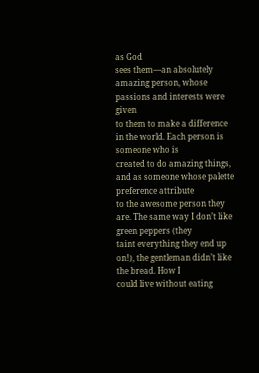as God
sees them—an absolutely amazing person, whose passions and interests were given
to them to make a difference in the world. Each person is someone who is
created to do amazing things, and as someone whose palette preference attribute
to the awesome person they are. The same way I don’t like green peppers (they
taint everything they end up on!), the gentleman didn’t like the bread. How I
could live without eating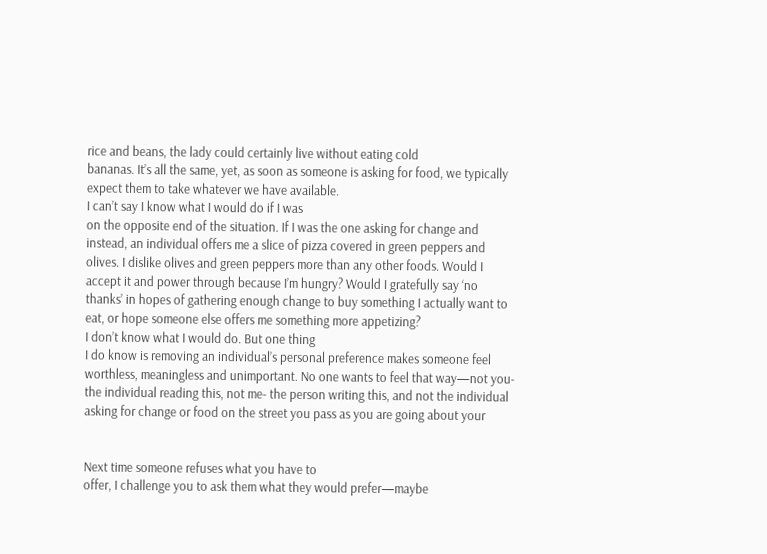rice and beans, the lady could certainly live without eating cold
bananas. It’s all the same, yet, as soon as someone is asking for food, we typically
expect them to take whatever we have available.
I can’t say I know what I would do if I was
on the opposite end of the situation. If I was the one asking for change and
instead, an individual offers me a slice of pizza covered in green peppers and
olives. I dislike olives and green peppers more than any other foods. Would I
accept it and power through because I’m hungry? Would I gratefully say ‘no
thanks’ in hopes of gathering enough change to buy something I actually want to
eat, or hope someone else offers me something more appetizing?
I don’t know what I would do. But one thing
I do know is removing an individual’s personal preference makes someone feel
worthless, meaningless and unimportant. No one wants to feel that way—not you-
the individual reading this, not me- the person writing this, and not the individual
asking for change or food on the street you pass as you are going about your


Next time someone refuses what you have to
offer, I challenge you to ask them what they would prefer—maybe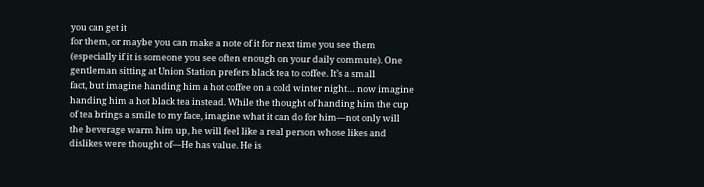you can get it
for them, or maybe you can make a note of it for next time you see them
(especially if it is someone you see often enough on your daily commute). One
gentleman sitting at Union Station prefers black tea to coffee. It’s a small
fact, but imagine handing him a hot coffee on a cold winter night… now imagine
handing him a hot black tea instead. While the thought of handing him the cup
of tea brings a smile to my face, imagine what it can do for him—not only will
the beverage warm him up, he will feel like a real person whose likes and
dislikes were thought of—He has value. He is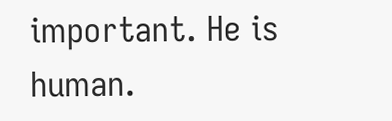important. He is human.